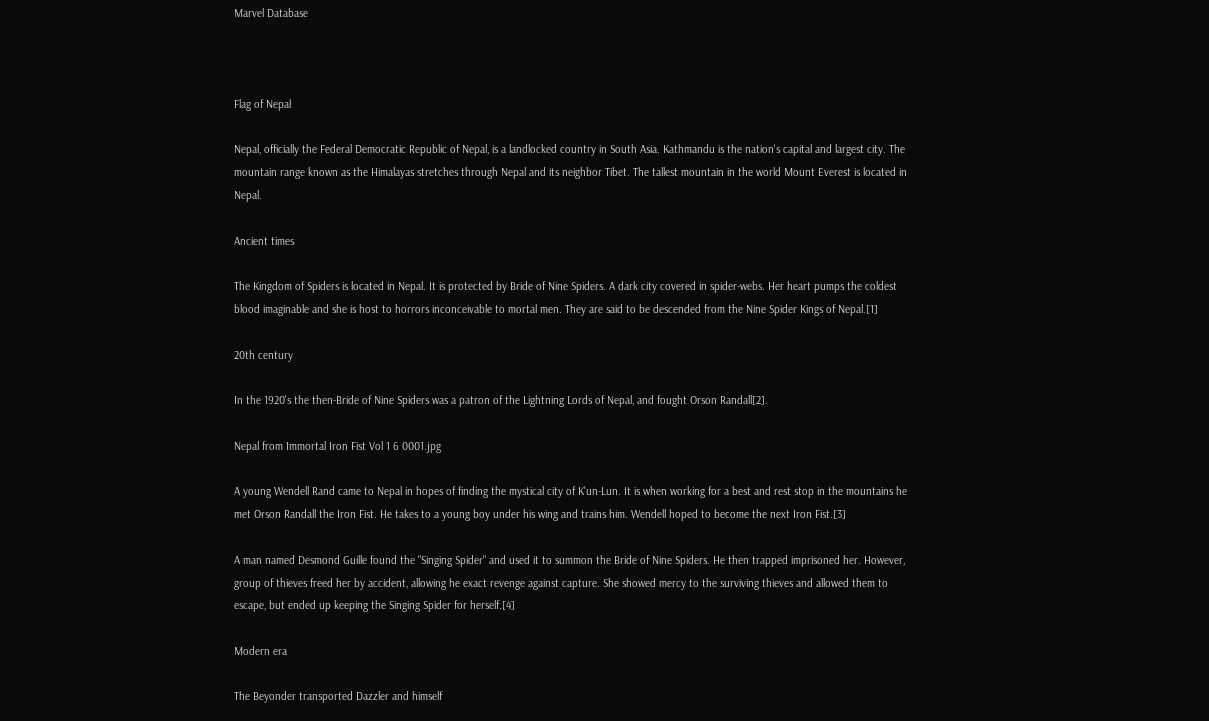Marvel Database



Flag of Nepal

Nepal, officially the Federal Democratic Republic of Nepal, is a landlocked country in South Asia. Kathmandu is the nation's capital and largest city. The mountain range known as the Himalayas stretches through Nepal and its neighbor Tibet. The tallest mountain in the world Mount Everest is located in Nepal.

Ancient times

The Kingdom of Spiders is located in Nepal. It is protected by Bride of Nine Spiders. A dark city covered in spider-webs. Her heart pumps the coldest blood imaginable and she is host to horrors inconceivable to mortal men. They are said to be descended from the Nine Spider Kings of Nepal.[1]

20th century

In the 1920's the then-Bride of Nine Spiders was a patron of the Lightning Lords of Nepal, and fought Orson Randall[2].

Nepal from Immortal Iron Fist Vol 1 6 0001.jpg

A young Wendell Rand came to Nepal in hopes of finding the mystical city of K'un-Lun. It is when working for a best and rest stop in the mountains he met Orson Randall the Iron Fist. He takes to a young boy under his wing and trains him. Wendell hoped to become the next Iron Fist.[3]

A man named Desmond Guille found the "Singing Spider" and used it to summon the Bride of Nine Spiders. He then trapped imprisoned her. However, group of thieves freed her by accident, allowing he exact revenge against capture. She showed mercy to the surviving thieves and allowed them to escape, but ended up keeping the Singing Spider for herself.[4]

Modern era

The Beyonder transported Dazzler and himself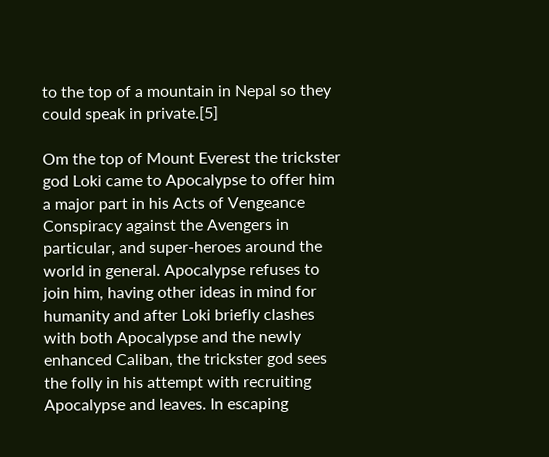to the top of a mountain in Nepal so they could speak in private.[5]

Om the top of Mount Everest the trickster god Loki came to Apocalypse to offer him a major part in his Acts of Vengeance Conspiracy against the Avengers in particular, and super-heroes around the world in general. Apocalypse refuses to join him, having other ideas in mind for humanity and after Loki briefly clashes with both Apocalypse and the newly enhanced Caliban, the trickster god sees the folly in his attempt with recruiting Apocalypse and leaves. In escaping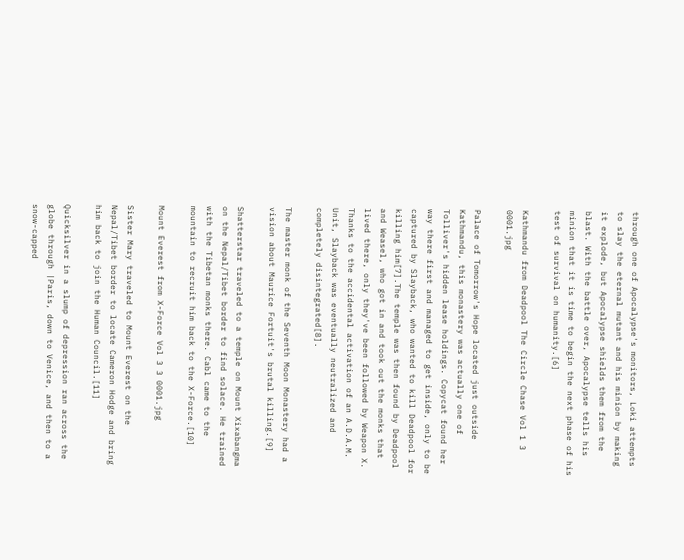through one of Apocalypse's monitors, Loki attempts to slay the eternal mutant and his minion by making it explode, but Apocalypse shields them from the blast. With the battle over, Apocalypse tells his minion that it is time to begin the next phase of his test of survival on humanity.[6]

Kathmandu from Deadpool The Circle Chase Vol 1 3 0001.jpg

Palace of Tomorrow's Hope located just outside Kathmandu, this monastery was actually one of Tolliver's hidden lease holdings. Copycat found her way there first and managed to get inside, only to be captured by Slayback, who wanted to kill Deadpool for killing him[7].The temple was then found by Deadpool and Weasel, who got in and took out the monks that lived there, only they've been followed by Weapon X. Thanks to the accidental activation of an A.D.A.M. Unit, Slayback was eventually neutralized and completely disintegrated[8].

The master monk of the Seventh Moon Monastery had a vision about Maurice Fortuit's brutal killing.[9]

Shatterstar traveled to a temple on Mount Xixabangma on the Nepal/Tibet border to find solace. He trained with the Tibetan monks there. Cabl came to the mountain to recruit him back to the X-Force.[10]

Mount Everest from X-Force Vol 3 3 0001.jpg

Sister Mary traveled to Mount Everest on the Nepal/Tibet border to locate Cameron Hodge and bring him back to join the Human Council.[11]

Quicksilver in a slump of depression ran across the globe through |Paris, down to Venice, and then to a snow-capped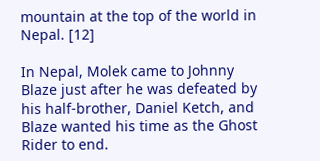mountain at the top of the world in Nepal. [12]

In Nepal, Molek came to Johnny Blaze just after he was defeated by his half-brother, Daniel Ketch, and Blaze wanted his time as the Ghost Rider to end.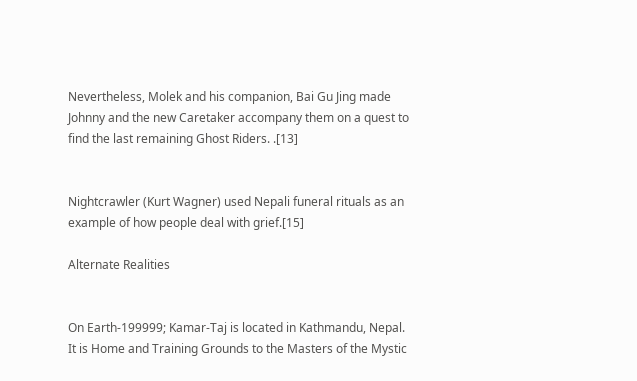Nevertheless, Molek and his companion, Bai Gu Jing made Johnny and the new Caretaker accompany them on a quest to find the last remaining Ghost Riders. .[13]


Nightcrawler (Kurt Wagner) used Nepali funeral rituals as an example of how people deal with grief.[15]

Alternate Realities


On Earth-199999; Kamar-Taj is located in Kathmandu, Nepal. It is Home and Training Grounds to the Masters of the Mystic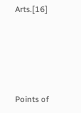Arts.[16]





Points of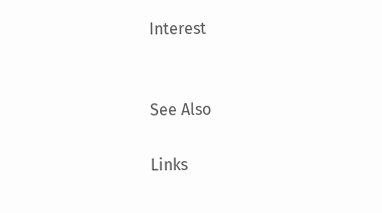Interest


See Also

Links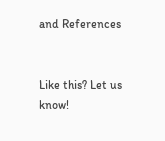and References


Like this? Let us know!